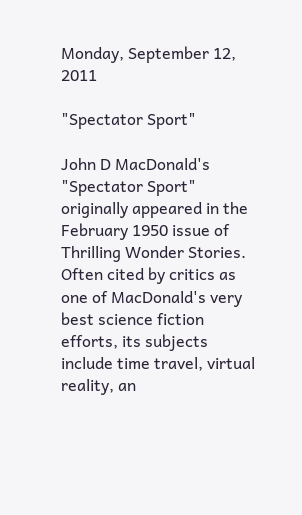Monday, September 12, 2011

"Spectator Sport"

John D MacDonald's "Spectator Sport" originally appeared in the February 1950 issue of Thrilling Wonder Stories. Often cited by critics as one of MacDonald's very best science fiction efforts, its subjects include time travel, virtual reality, an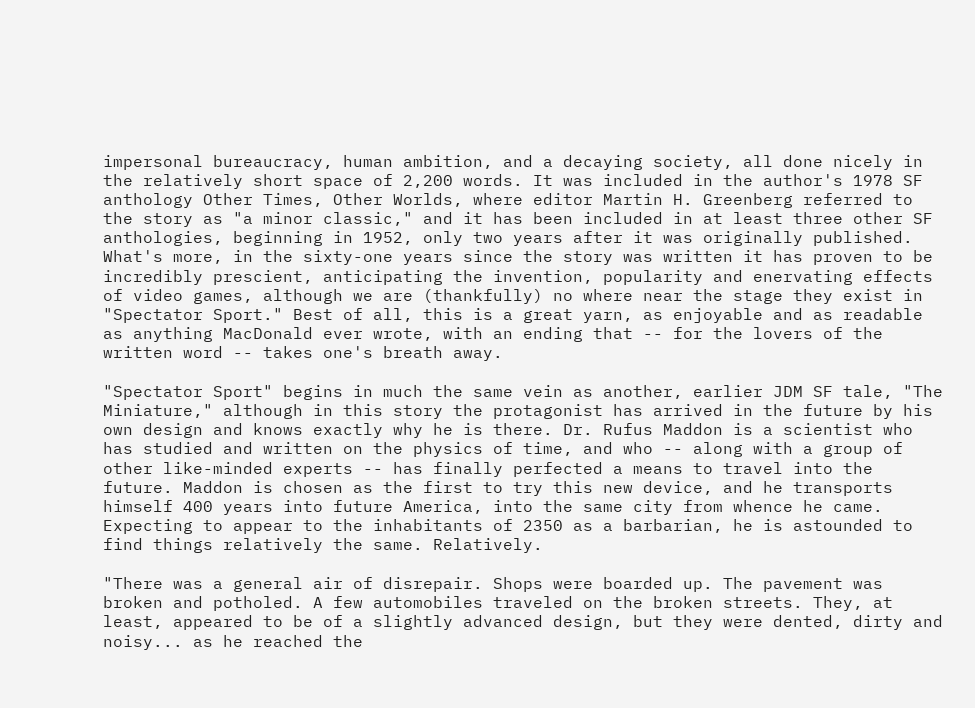impersonal bureaucracy, human ambition, and a decaying society, all done nicely in the relatively short space of 2,200 words. It was included in the author's 1978 SF anthology Other Times, Other Worlds, where editor Martin H. Greenberg referred to the story as "a minor classic," and it has been included in at least three other SF anthologies, beginning in 1952, only two years after it was originally published. What's more, in the sixty-one years since the story was written it has proven to be incredibly prescient, anticipating the invention, popularity and enervating effects of video games, although we are (thankfully) no where near the stage they exist in "Spectator Sport." Best of all, this is a great yarn, as enjoyable and as readable as anything MacDonald ever wrote, with an ending that -- for the lovers of the written word -- takes one's breath away.

"Spectator Sport" begins in much the same vein as another, earlier JDM SF tale, "The Miniature," although in this story the protagonist has arrived in the future by his own design and knows exactly why he is there. Dr. Rufus Maddon is a scientist who has studied and written on the physics of time, and who -- along with a group of other like-minded experts -- has finally perfected a means to travel into the future. Maddon is chosen as the first to try this new device, and he transports himself 400 years into future America, into the same city from whence he came. Expecting to appear to the inhabitants of 2350 as a barbarian, he is astounded to find things relatively the same. Relatively.

"There was a general air of disrepair. Shops were boarded up. The pavement was broken and potholed. A few automobiles traveled on the broken streets. They, at least, appeared to be of a slightly advanced design, but they were dented, dirty and noisy... as he reached the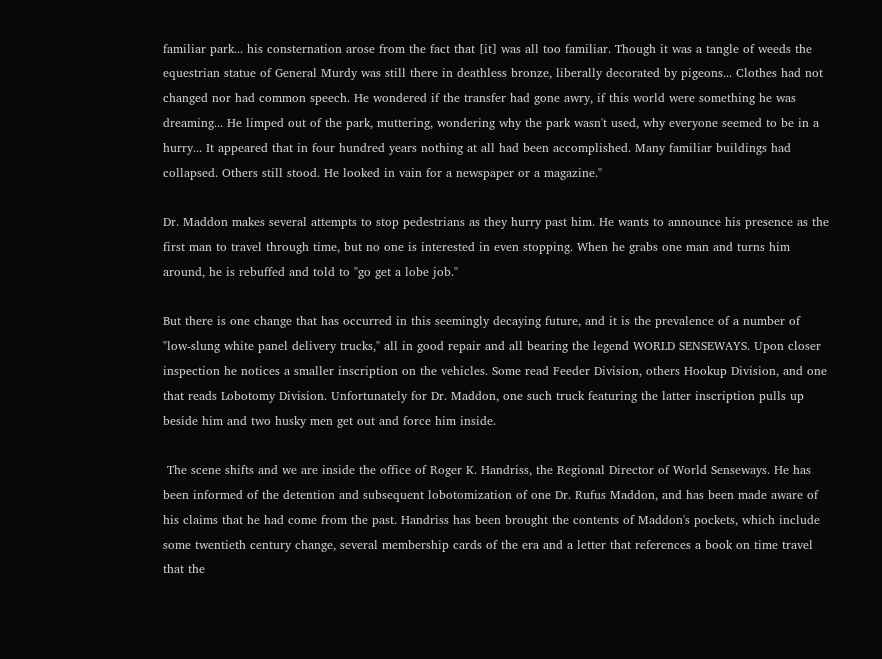familiar park... his consternation arose from the fact that [it] was all too familiar. Though it was a tangle of weeds the equestrian statue of General Murdy was still there in deathless bronze, liberally decorated by pigeons... Clothes had not changed nor had common speech. He wondered if the transfer had gone awry, if this world were something he was dreaming... He limped out of the park, muttering, wondering why the park wasn't used, why everyone seemed to be in a hurry... It appeared that in four hundred years nothing at all had been accomplished. Many familiar buildings had collapsed. Others still stood. He looked in vain for a newspaper or a magazine."

Dr. Maddon makes several attempts to stop pedestrians as they hurry past him. He wants to announce his presence as the first man to travel through time, but no one is interested in even stopping. When he grabs one man and turns him around, he is rebuffed and told to "go get a lobe job."

But there is one change that has occurred in this seemingly decaying future, and it is the prevalence of a number of "low-slung white panel delivery trucks," all in good repair and all bearing the legend WORLD SENSEWAYS. Upon closer inspection he notices a smaller inscription on the vehicles. Some read Feeder Division, others Hookup Division, and one that reads Lobotomy Division. Unfortunately for Dr. Maddon, one such truck featuring the latter inscription pulls up beside him and two husky men get out and force him inside.

 The scene shifts and we are inside the office of Roger K. Handriss, the Regional Director of World Senseways. He has been informed of the detention and subsequent lobotomization of one Dr. Rufus Maddon, and has been made aware of his claims that he had come from the past. Handriss has been brought the contents of Maddon's pockets, which include some twentieth century change, several membership cards of the era and a letter that references a book on time travel that the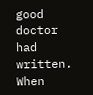good doctor had written. When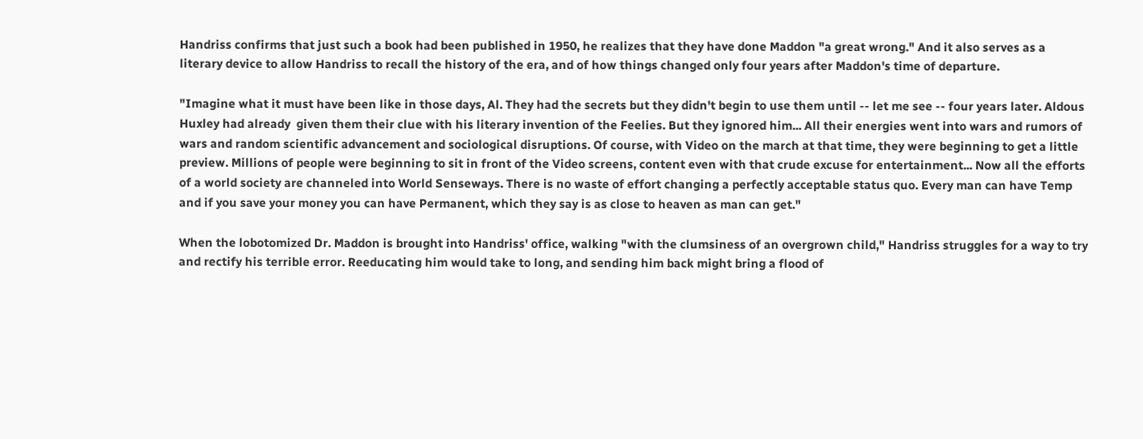Handriss confirms that just such a book had been published in 1950, he realizes that they have done Maddon "a great wrong." And it also serves as a literary device to allow Handriss to recall the history of the era, and of how things changed only four years after Maddon's time of departure.

"Imagine what it must have been like in those days, Al. They had the secrets but they didn't begin to use them until -- let me see -- four years later. Aldous Huxley had already  given them their clue with his literary invention of the Feelies. But they ignored him... All their energies went into wars and rumors of wars and random scientific advancement and sociological disruptions. Of course, with Video on the march at that time, they were beginning to get a little preview. Millions of people were beginning to sit in front of the Video screens, content even with that crude excuse for entertainment... Now all the efforts of a world society are channeled into World Senseways. There is no waste of effort changing a perfectly acceptable status quo. Every man can have Temp and if you save your money you can have Permanent, which they say is as close to heaven as man can get."

When the lobotomized Dr. Maddon is brought into Handriss' office, walking "with the clumsiness of an overgrown child," Handriss struggles for a way to try and rectify his terrible error. Reeducating him would take to long, and sending him back might bring a flood of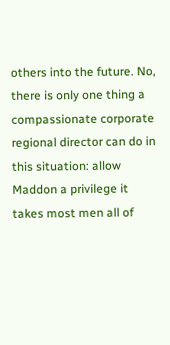others into the future. No, there is only one thing a compassionate corporate regional director can do in this situation: allow Maddon a privilege it takes most men all of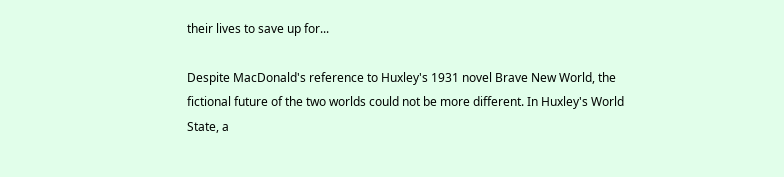their lives to save up for...

Despite MacDonald's reference to Huxley's 1931 novel Brave New World, the fictional future of the two worlds could not be more different. In Huxley's World State, a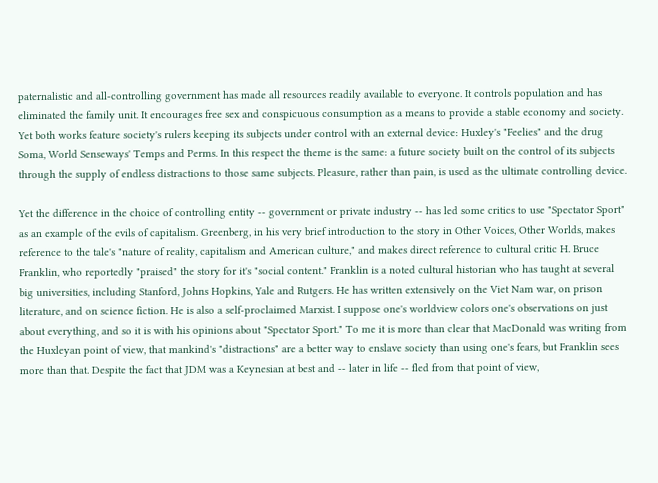paternalistic and all-controlling government has made all resources readily available to everyone. It controls population and has eliminated the family unit. It encourages free sex and conspicuous consumption as a means to provide a stable economy and society. Yet both works feature society's rulers keeping its subjects under control with an external device: Huxley's "Feelies" and the drug Soma, World Senseways' Temps and Perms. In this respect the theme is the same: a future society built on the control of its subjects through the supply of endless distractions to those same subjects. Pleasure, rather than pain, is used as the ultimate controlling device.

Yet the difference in the choice of controlling entity -- government or private industry -- has led some critics to use "Spectator Sport" as an example of the evils of capitalism. Greenberg, in his very brief introduction to the story in Other Voices, Other Worlds, makes reference to the tale's "nature of reality, capitalism and American culture," and makes direct reference to cultural critic H. Bruce Franklin, who reportedly "praised" the story for it's "social content." Franklin is a noted cultural historian who has taught at several big universities, including Stanford, Johns Hopkins, Yale and Rutgers. He has written extensively on the Viet Nam war, on prison literature, and on science fiction. He is also a self-proclaimed Marxist. I suppose one's worldview colors one's observations on just about everything, and so it is with his opinions about "Spectator Sport." To me it is more than clear that MacDonald was writing from the Huxleyan point of view, that mankind's "distractions" are a better way to enslave society than using one's fears, but Franklin sees more than that. Despite the fact that JDM was a Keynesian at best and -- later in life -- fled from that point of view,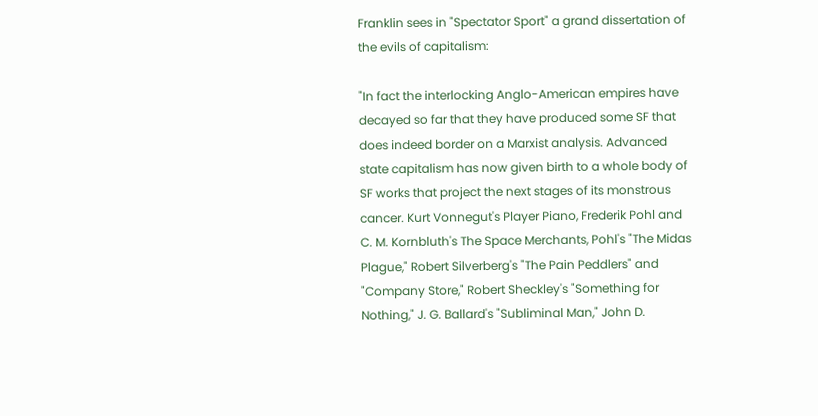Franklin sees in "Spectator Sport" a grand dissertation of the evils of capitalism:

"In fact the interlocking Anglo-American empires have decayed so far that they have produced some SF that does indeed border on a Marxist analysis. Advanced state capitalism has now given birth to a whole body of SF works that project the next stages of its monstrous cancer. Kurt Vonnegut's Player Piano, Frederik Pohl and C. M. Kornbluth's The Space Merchants, Pohl's "The Midas Plague," Robert Silverberg's "The Pain Peddlers" and "Company Store," Robert Sheckley's "Something for Nothing," J. G. Ballard's "Subliminal Man," John D.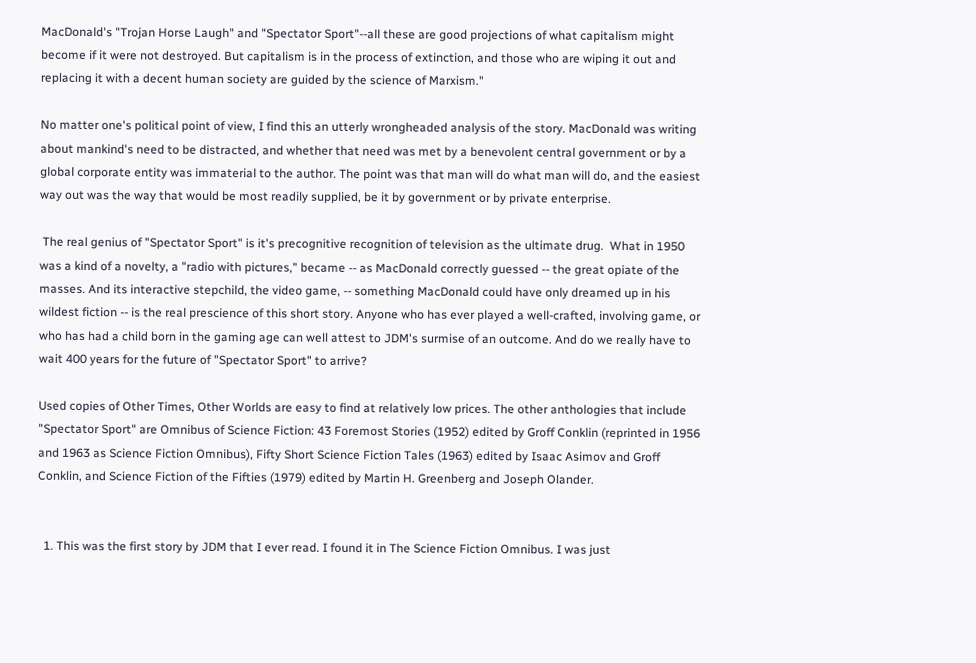MacDonald's "Trojan Horse Laugh" and "Spectator Sport"--all these are good projections of what capitalism might become if it were not destroyed. But capitalism is in the process of extinction, and those who are wiping it out and replacing it with a decent human society are guided by the science of Marxism."

No matter one's political point of view, I find this an utterly wrongheaded analysis of the story. MacDonald was writing about mankind's need to be distracted, and whether that need was met by a benevolent central government or by a global corporate entity was immaterial to the author. The point was that man will do what man will do, and the easiest way out was the way that would be most readily supplied, be it by government or by private enterprise.

 The real genius of "Spectator Sport" is it's precognitive recognition of television as the ultimate drug.  What in 1950 was a kind of a novelty, a "radio with pictures," became -- as MacDonald correctly guessed -- the great opiate of the masses. And its interactive stepchild, the video game, -- something MacDonald could have only dreamed up in his wildest fiction -- is the real prescience of this short story. Anyone who has ever played a well-crafted, involving game, or who has had a child born in the gaming age can well attest to JDM's surmise of an outcome. And do we really have to wait 400 years for the future of "Spectator Sport" to arrive?

Used copies of Other Times, Other Worlds are easy to find at relatively low prices. The other anthologies that include "Spectator Sport" are Omnibus of Science Fiction: 43 Foremost Stories (1952) edited by Groff Conklin (reprinted in 1956 and 1963 as Science Fiction Omnibus), Fifty Short Science Fiction Tales (1963) edited by Isaac Asimov and Groff Conklin, and Science Fiction of the Fifties (1979) edited by Martin H. Greenberg and Joseph Olander.


  1. This was the first story by JDM that I ever read. I found it in The Science Fiction Omnibus. I was just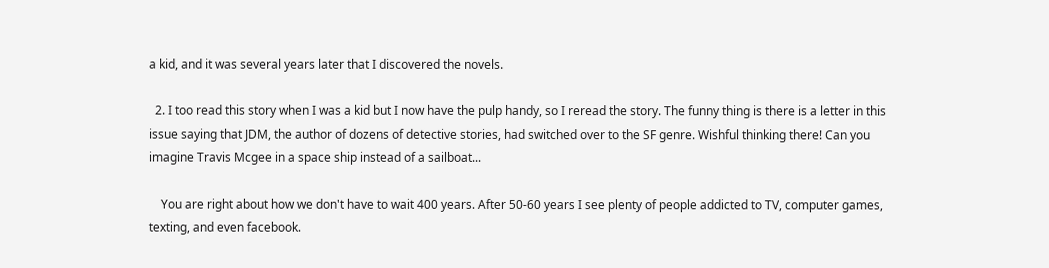a kid, and it was several years later that I discovered the novels.

  2. I too read this story when I was a kid but I now have the pulp handy, so I reread the story. The funny thing is there is a letter in this issue saying that JDM, the author of dozens of detective stories, had switched over to the SF genre. Wishful thinking there! Can you imagine Travis Mcgee in a space ship instead of a sailboat...

    You are right about how we don't have to wait 400 years. After 50-60 years I see plenty of people addicted to TV, computer games, texting, and even facebook.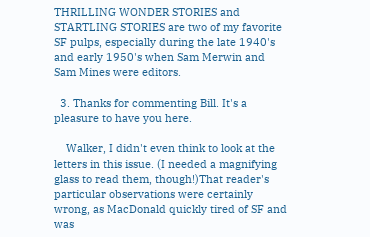THRILLING WONDER STORIES and STARTLING STORIES are two of my favorite SF pulps, especially during the late 1940's and early 1950's when Sam Merwin and Sam Mines were editors.

  3. Thanks for commenting Bill. It's a pleasure to have you here.

    Walker, I didn't even think to look at the letters in this issue. (I needed a magnifying glass to read them, though!)That reader's particular observations were certainly wrong, as MacDonald quickly tired of SF and was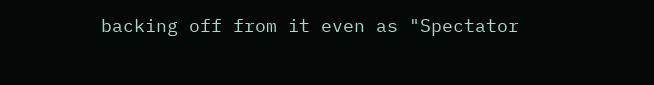backing off from it even as "Spectator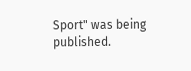Sport" was being published.